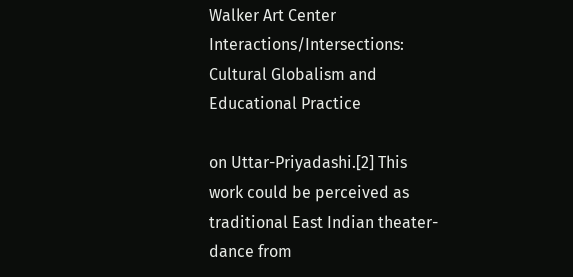Walker Art Center
Interactions/Intersections: Cultural Globalism and Educational Practice

on Uttar-Priyadashi.[2] This work could be perceived as traditional East Indian theater-dance from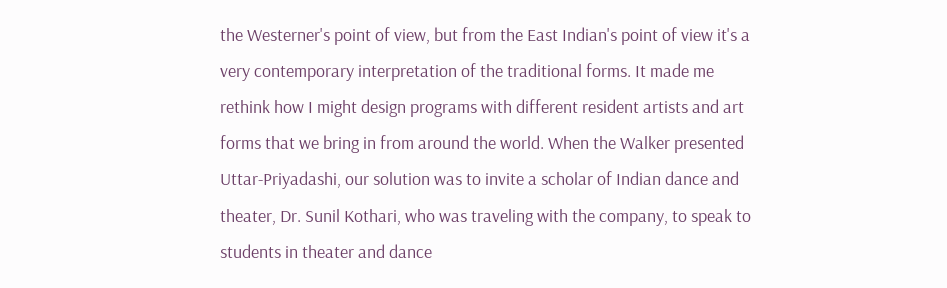the Westerner's point of view, but from the East Indian's point of view it's a very contemporary interpretation of the traditional forms. It made me rethink how I might design programs with different resident artists and art forms that we bring in from around the world. When the Walker presented Uttar-Priyadashi, our solution was to invite a scholar of Indian dance and theater, Dr. Sunil Kothari, who was traveling with the company, to speak to students in theater and dance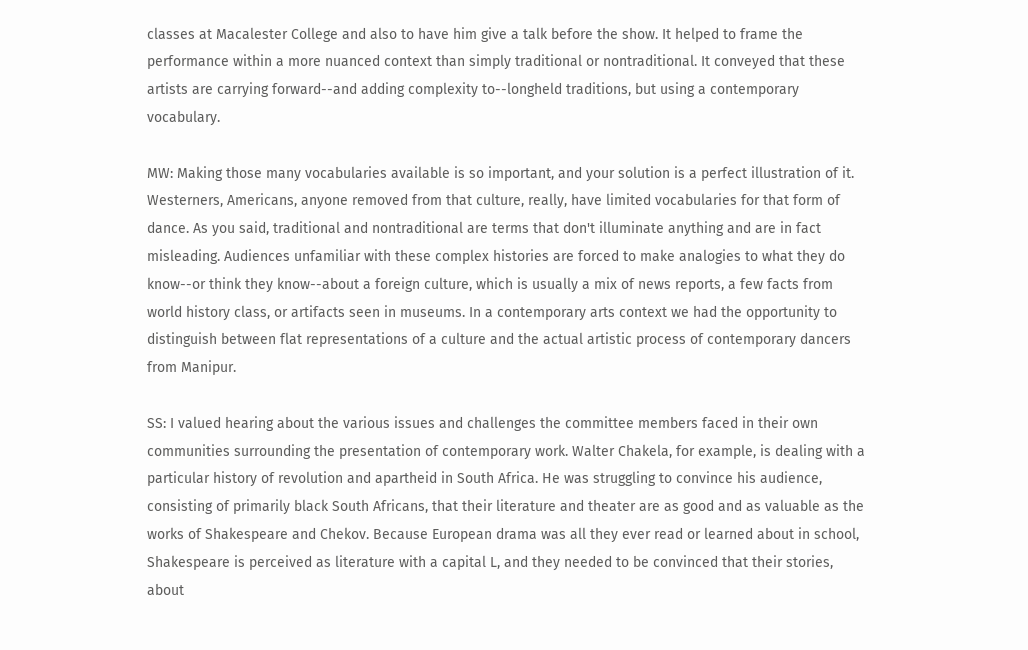classes at Macalester College and also to have him give a talk before the show. It helped to frame the performance within a more nuanced context than simply traditional or nontraditional. It conveyed that these artists are carrying forward--and adding complexity to--longheld traditions, but using a contemporary vocabulary.

MW: Making those many vocabularies available is so important, and your solution is a perfect illustration of it. Westerners, Americans, anyone removed from that culture, really, have limited vocabularies for that form of dance. As you said, traditional and nontraditional are terms that don't illuminate anything and are in fact misleading. Audiences unfamiliar with these complex histories are forced to make analogies to what they do know--or think they know--about a foreign culture, which is usually a mix of news reports, a few facts from world history class, or artifacts seen in museums. In a contemporary arts context we had the opportunity to distinguish between flat representations of a culture and the actual artistic process of contemporary dancers from Manipur.

SS: I valued hearing about the various issues and challenges the committee members faced in their own communities surrounding the presentation of contemporary work. Walter Chakela, for example, is dealing with a particular history of revolution and apartheid in South Africa. He was struggling to convince his audience, consisting of primarily black South Africans, that their literature and theater are as good and as valuable as the works of Shakespeare and Chekov. Because European drama was all they ever read or learned about in school, Shakespeare is perceived as literature with a capital L, and they needed to be convinced that their stories, about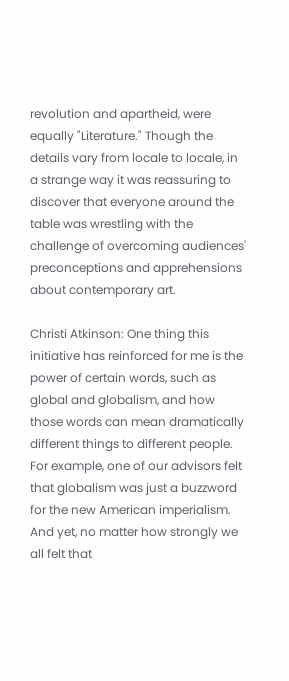revolution and apartheid, were equally "Literature." Though the details vary from locale to locale, in a strange way it was reassuring to discover that everyone around the table was wrestling with the challenge of overcoming audiences' preconceptions and apprehensions about contemporary art.

Christi Atkinson: One thing this initiative has reinforced for me is the power of certain words, such as global and globalism, and how those words can mean dramatically different things to different people. For example, one of our advisors felt that globalism was just a buzzword for the new American imperialism. And yet, no matter how strongly we all felt that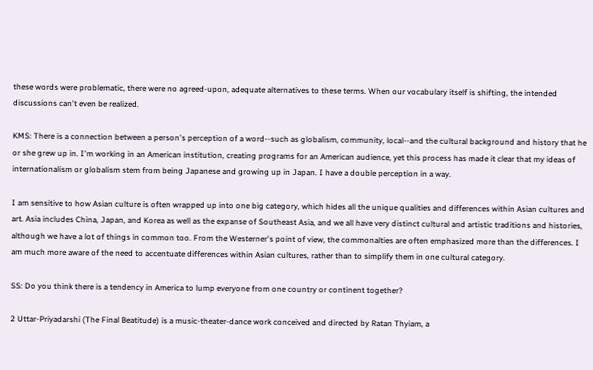these words were problematic, there were no agreed-upon, adequate alternatives to these terms. When our vocabulary itself is shifting, the intended discussions can't even be realized.

KMS: There is a connection between a person's perception of a word--such as globalism, community, local--and the cultural background and history that he or she grew up in. I'm working in an American institution, creating programs for an American audience, yet this process has made it clear that my ideas of internationalism or globalism stem from being Japanese and growing up in Japan. I have a double perception in a way.

I am sensitive to how Asian culture is often wrapped up into one big category, which hides all the unique qualities and differences within Asian cultures and art. Asia includes China, Japan, and Korea as well as the expanse of Southeast Asia, and we all have very distinct cultural and artistic traditions and histories, although we have a lot of things in common too. From the Westerner's point of view, the commonalties are often emphasized more than the differences. I am much more aware of the need to accentuate differences within Asian cultures, rather than to simplify them in one cultural category.

SS: Do you think there is a tendency in America to lump everyone from one country or continent together?

2 Uttar-Priyadarshi (The Final Beatitude) is a music-theater-dance work conceived and directed by Ratan Thyiam, a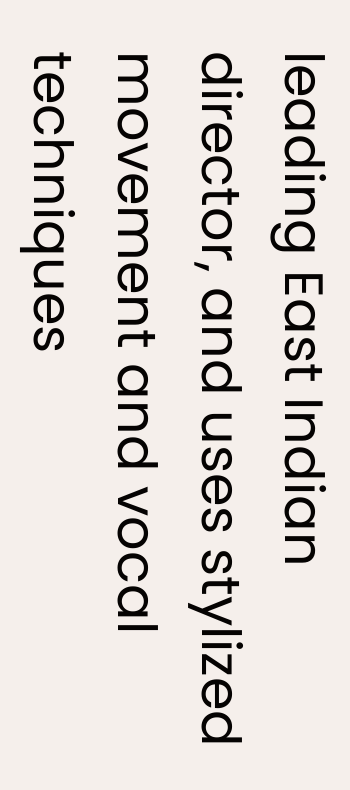leading East Indian director, and uses stylized movement and vocal techniques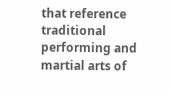that reference traditional performing and martial arts of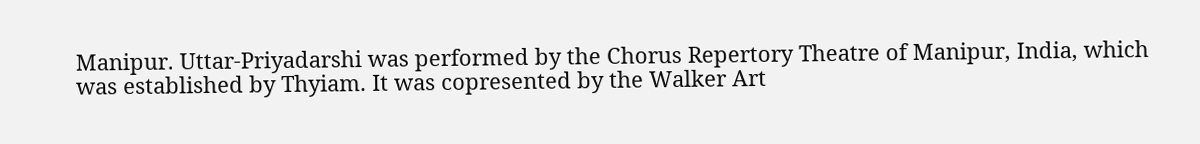Manipur. Uttar-Priyadarshi was performed by the Chorus Repertory Theatre of Manipur, India, which was established by Thyiam. It was copresented by the Walker Art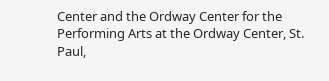Center and the Ordway Center for the Performing Arts at the Ordway Center, St. Paul,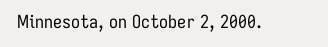Minnesota, on October 2, 2000.